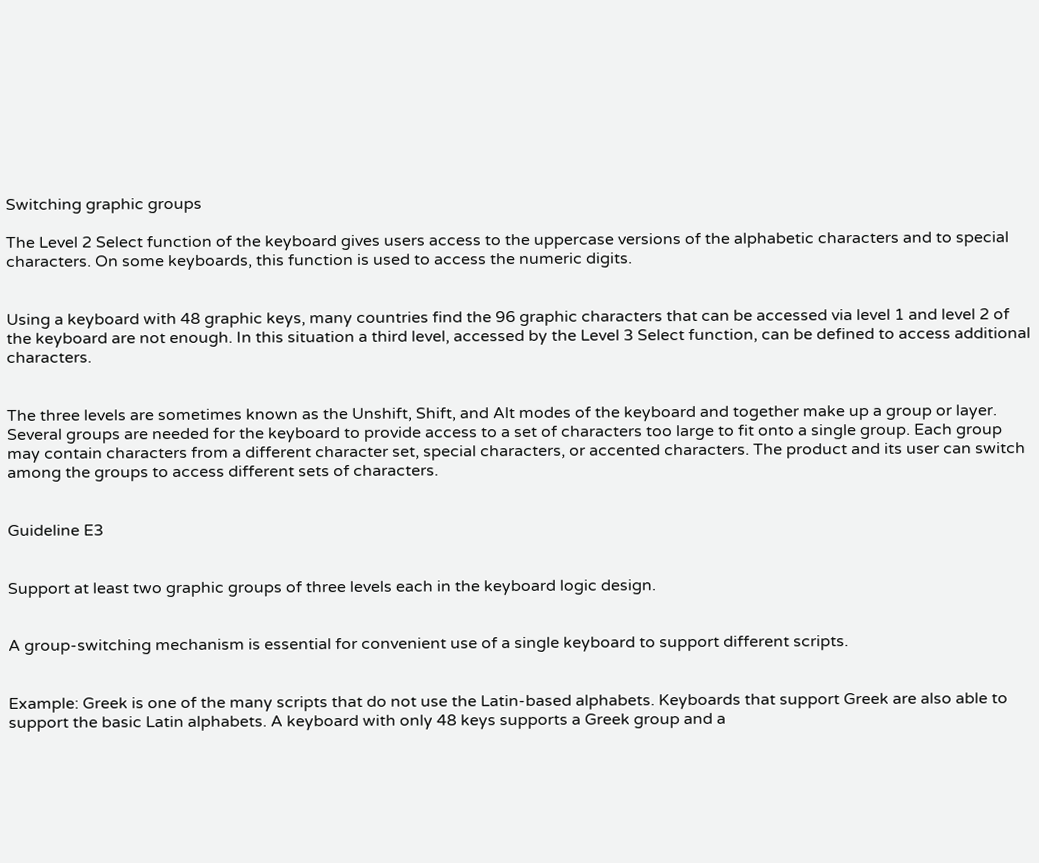Switching graphic groups

The Level 2 Select function of the keyboard gives users access to the uppercase versions of the alphabetic characters and to special characters. On some keyboards, this function is used to access the numeric digits.


Using a keyboard with 48 graphic keys, many countries find the 96 graphic characters that can be accessed via level 1 and level 2 of the keyboard are not enough. In this situation a third level, accessed by the Level 3 Select function, can be defined to access additional characters.


The three levels are sometimes known as the Unshift, Shift, and Alt modes of the keyboard and together make up a group or layer. Several groups are needed for the keyboard to provide access to a set of characters too large to fit onto a single group. Each group may contain characters from a different character set, special characters, or accented characters. The product and its user can switch among the groups to access different sets of characters.


Guideline E3


Support at least two graphic groups of three levels each in the keyboard logic design.


A group-switching mechanism is essential for convenient use of a single keyboard to support different scripts.


Example: Greek is one of the many scripts that do not use the Latin-based alphabets. Keyboards that support Greek are also able to support the basic Latin alphabets. A keyboard with only 48 keys supports a Greek group and a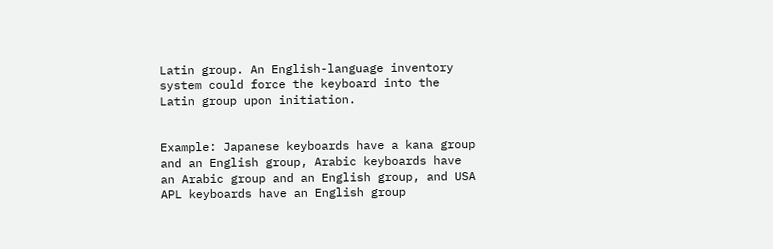Latin group. An English-language inventory system could force the keyboard into the Latin group upon initiation.


Example: Japanese keyboards have a kana group and an English group, Arabic keyboards have an Arabic group and an English group, and USA APL keyboards have an English group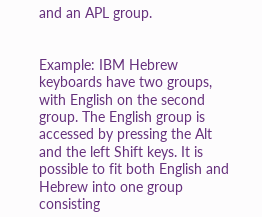and an APL group.


Example: IBM Hebrew keyboards have two groups, with English on the second group. The English group is accessed by pressing the Alt and the left Shift keys. It is possible to fit both English and Hebrew into one group consisting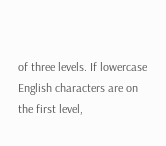of three levels. If lowercase English characters are on the first level,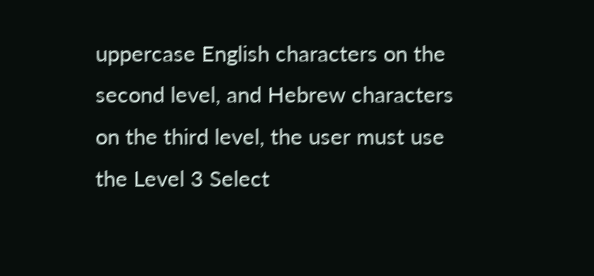uppercase English characters on the second level, and Hebrew characters on the third level, the user must use the Level 3 Select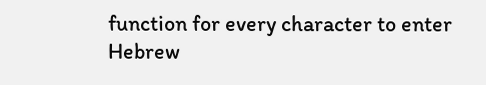function for every character to enter Hebrew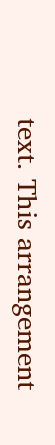text. This arrangement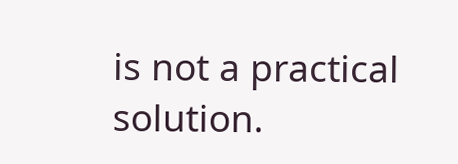is not a practical solution.